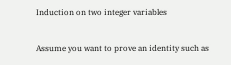Induction on two integer variables

Assume you want to prove an identity such as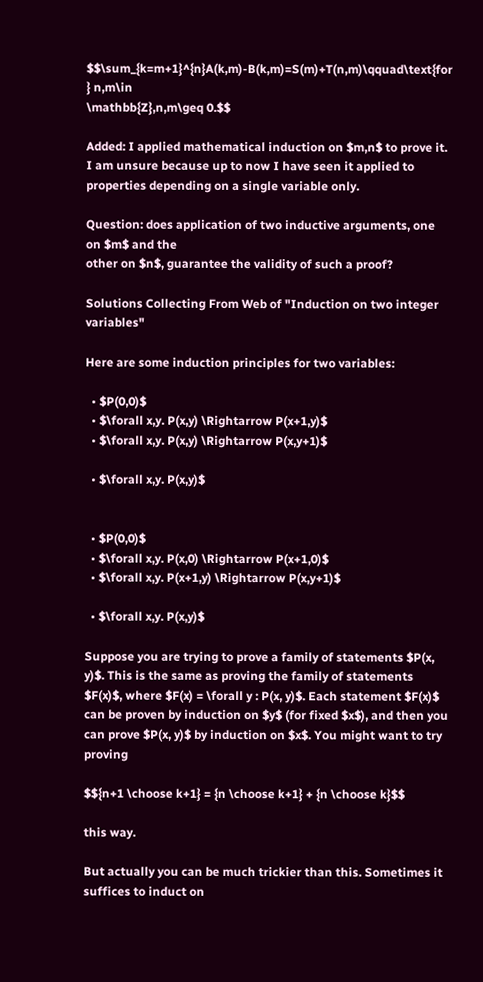$$\sum_{k=m+1}^{n}A(k,m)-B(k,m)=S(m)+T(n,m)\qquad\text{for } n,m\in
\mathbb{Z},n,m\geq 0.$$

Added: I applied mathematical induction on $m,n$ to prove it. I am unsure because up to now I have seen it applied to properties depending on a single variable only.

Question: does application of two inductive arguments, one on $m$ and the
other on $n$, guarantee the validity of such a proof?

Solutions Collecting From Web of "Induction on two integer variables"

Here are some induction principles for two variables:

  • $P(0,0)$
  • $\forall x,y. P(x,y) \Rightarrow P(x+1,y)$
  • $\forall x,y. P(x,y) \Rightarrow P(x,y+1)$

  • $\forall x,y. P(x,y)$


  • $P(0,0)$
  • $\forall x,y. P(x,0) \Rightarrow P(x+1,0)$
  • $\forall x,y. P(x+1,y) \Rightarrow P(x,y+1)$

  • $\forall x,y. P(x,y)$

Suppose you are trying to prove a family of statements $P(x, y)$. This is the same as proving the family of statements $F(x)$, where $F(x) = \forall y : P(x, y)$. Each statement $F(x)$ can be proven by induction on $y$ (for fixed $x$), and then you can prove $P(x, y)$ by induction on $x$. You might want to try proving

$${n+1 \choose k+1} = {n \choose k+1} + {n \choose k}$$

this way.

But actually you can be much trickier than this. Sometimes it suffices to induct on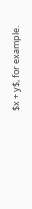$x + y$, for example.